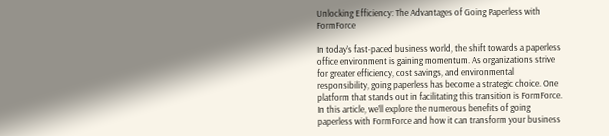Unlocking Efficiency: The Advantages of Going Paperless with FormForce

In today’s fast-paced business world, the shift towards a paperless office environment is gaining momentum. As organizations strive for greater efficiency, cost savings, and environmental responsibility, going paperless has become a strategic choice. One platform that stands out in facilitating this transition is FormForce. In this article, we’ll explore the numerous benefits of going paperless with FormForce and how it can transform your business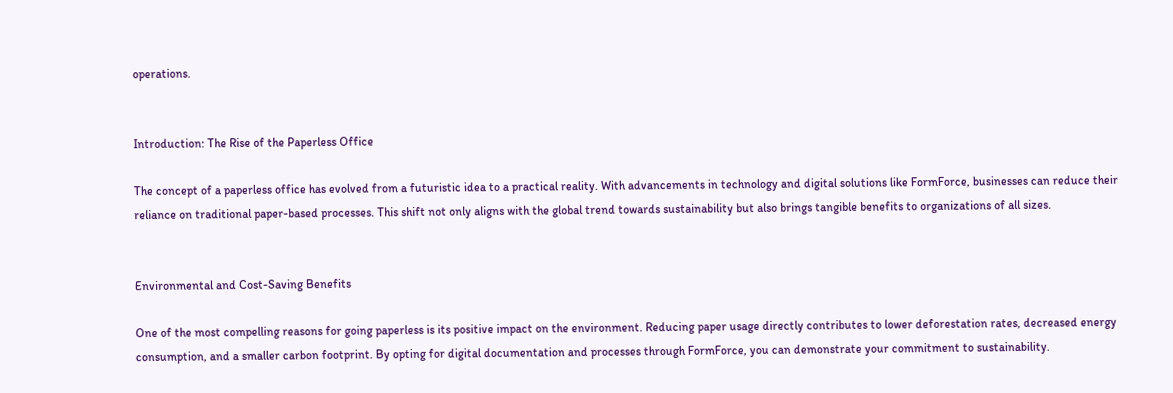operations.


Introduction: The Rise of the Paperless Office

The concept of a paperless office has evolved from a futuristic idea to a practical reality. With advancements in technology and digital solutions like FormForce, businesses can reduce their reliance on traditional paper-based processes. This shift not only aligns with the global trend towards sustainability but also brings tangible benefits to organizations of all sizes.


Environmental and Cost-Saving Benefits

One of the most compelling reasons for going paperless is its positive impact on the environment. Reducing paper usage directly contributes to lower deforestation rates, decreased energy consumption, and a smaller carbon footprint. By opting for digital documentation and processes through FormForce, you can demonstrate your commitment to sustainability.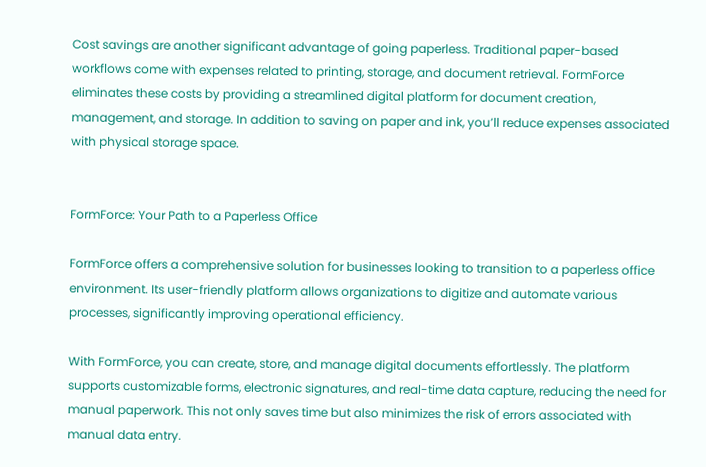Cost savings are another significant advantage of going paperless. Traditional paper-based workflows come with expenses related to printing, storage, and document retrieval. FormForce eliminates these costs by providing a streamlined digital platform for document creation, management, and storage. In addition to saving on paper and ink, you’ll reduce expenses associated with physical storage space.


FormForce: Your Path to a Paperless Office

FormForce offers a comprehensive solution for businesses looking to transition to a paperless office environment. Its user-friendly platform allows organizations to digitize and automate various processes, significantly improving operational efficiency.

With FormForce, you can create, store, and manage digital documents effortlessly. The platform supports customizable forms, electronic signatures, and real-time data capture, reducing the need for manual paperwork. This not only saves time but also minimizes the risk of errors associated with manual data entry.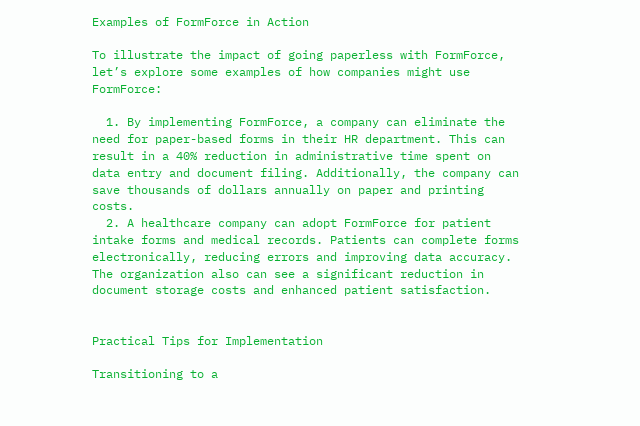Examples of FormForce in Action

To illustrate the impact of going paperless with FormForce, let’s explore some examples of how companies might use FormForce:

  1. By implementing FormForce, a company can eliminate the need for paper-based forms in their HR department. This can result in a 40% reduction in administrative time spent on data entry and document filing. Additionally, the company can save thousands of dollars annually on paper and printing costs.
  2. A healthcare company can adopt FormForce for patient intake forms and medical records. Patients can complete forms electronically, reducing errors and improving data accuracy. The organization also can see a significant reduction in document storage costs and enhanced patient satisfaction.


Practical Tips for Implementation

Transitioning to a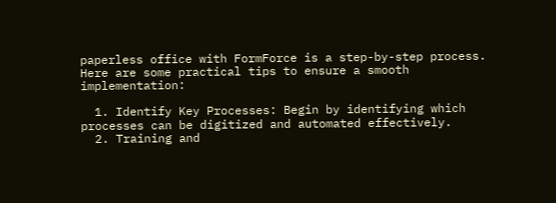paperless office with FormForce is a step-by-step process. Here are some practical tips to ensure a smooth implementation:

  1. Identify Key Processes: Begin by identifying which processes can be digitized and automated effectively.
  2. Training and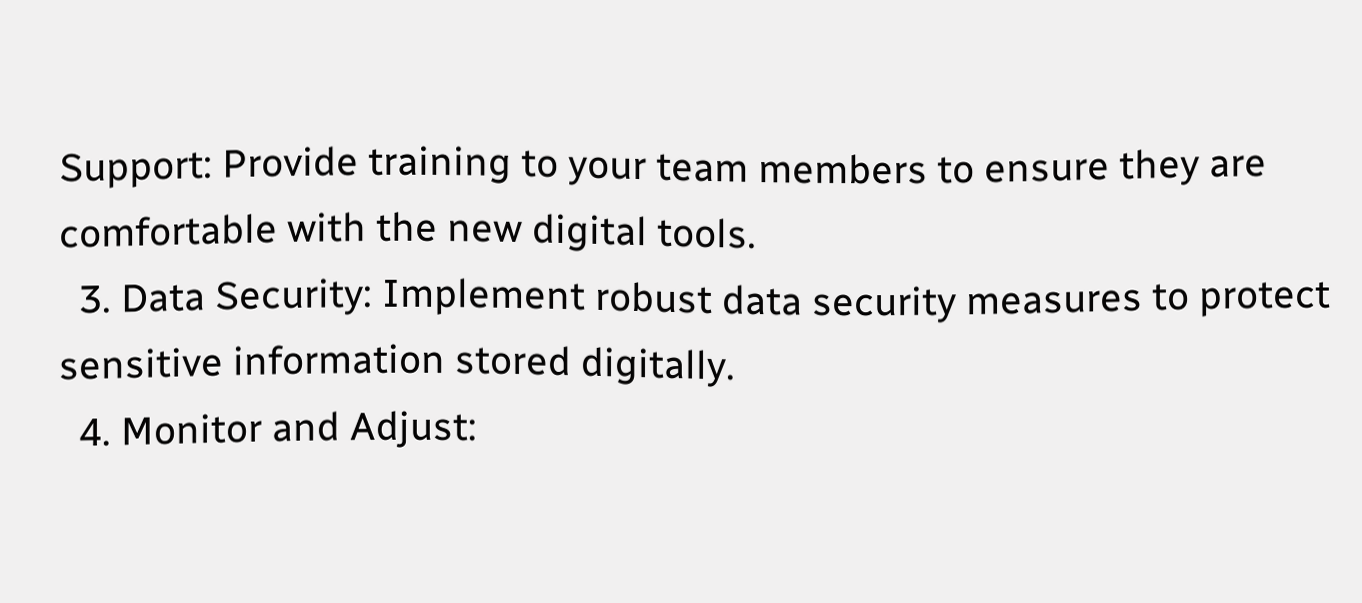Support: Provide training to your team members to ensure they are comfortable with the new digital tools.
  3. Data Security: Implement robust data security measures to protect sensitive information stored digitally.
  4. Monitor and Adjust: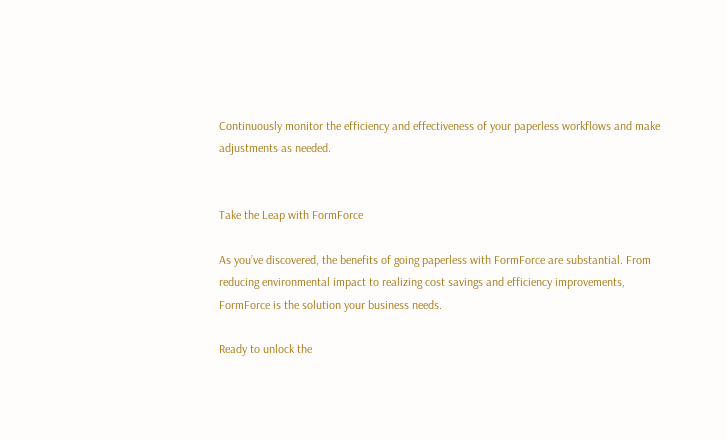Continuously monitor the efficiency and effectiveness of your paperless workflows and make adjustments as needed.


Take the Leap with FormForce

As you’ve discovered, the benefits of going paperless with FormForce are substantial. From reducing environmental impact to realizing cost savings and efficiency improvements, FormForce is the solution your business needs.

Ready to unlock the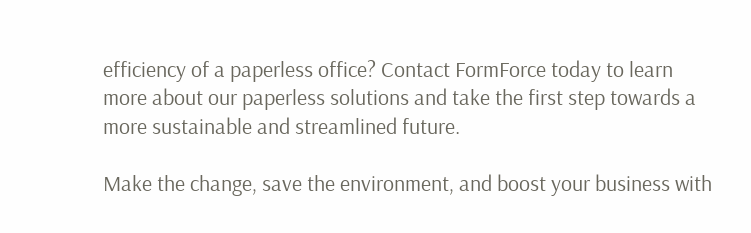efficiency of a paperless office? Contact FormForce today to learn more about our paperless solutions and take the first step towards a more sustainable and streamlined future.

Make the change, save the environment, and boost your business with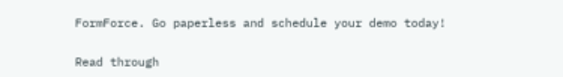FormForce. Go paperless and schedule your demo today!


Read through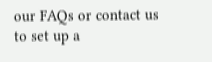our FAQs or contact us to set up a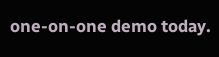one-on-one demo today.